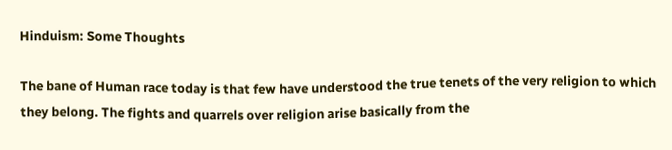Hinduism: Some Thoughts

The bane of Human race today is that few have understood the true tenets of the very religion to which they belong. The fights and quarrels over religion arise basically from the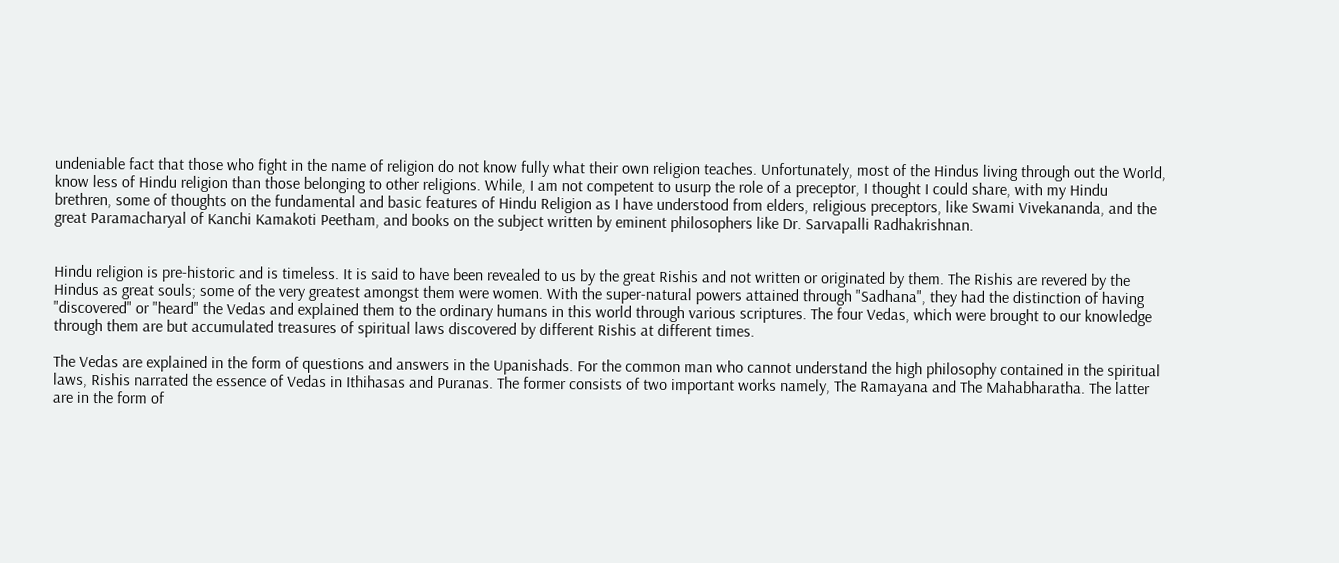undeniable fact that those who fight in the name of religion do not know fully what their own religion teaches. Unfortunately, most of the Hindus living through out the World, know less of Hindu religion than those belonging to other religions. While, I am not competent to usurp the role of a preceptor, I thought I could share, with my Hindu brethren, some of thoughts on the fundamental and basic features of Hindu Religion as I have understood from elders, religious preceptors, like Swami Vivekananda, and the great Paramacharyal of Kanchi Kamakoti Peetham, and books on the subject written by eminent philosophers like Dr. Sarvapalli Radhakrishnan.


Hindu religion is pre-historic and is timeless. It is said to have been revealed to us by the great Rishis and not written or originated by them. The Rishis are revered by the Hindus as great souls; some of the very greatest amongst them were women. With the super-natural powers attained through "Sadhana", they had the distinction of having "discovered" or "heard" the Vedas and explained them to the ordinary humans in this world through various scriptures. The four Vedas, which were brought to our knowledge through them are but accumulated treasures of spiritual laws discovered by different Rishis at different times.

The Vedas are explained in the form of questions and answers in the Upanishads. For the common man who cannot understand the high philosophy contained in the spiritual laws, Rishis narrated the essence of Vedas in Ithihasas and Puranas. The former consists of two important works namely, The Ramayana and The Mahabharatha. The latter are in the form of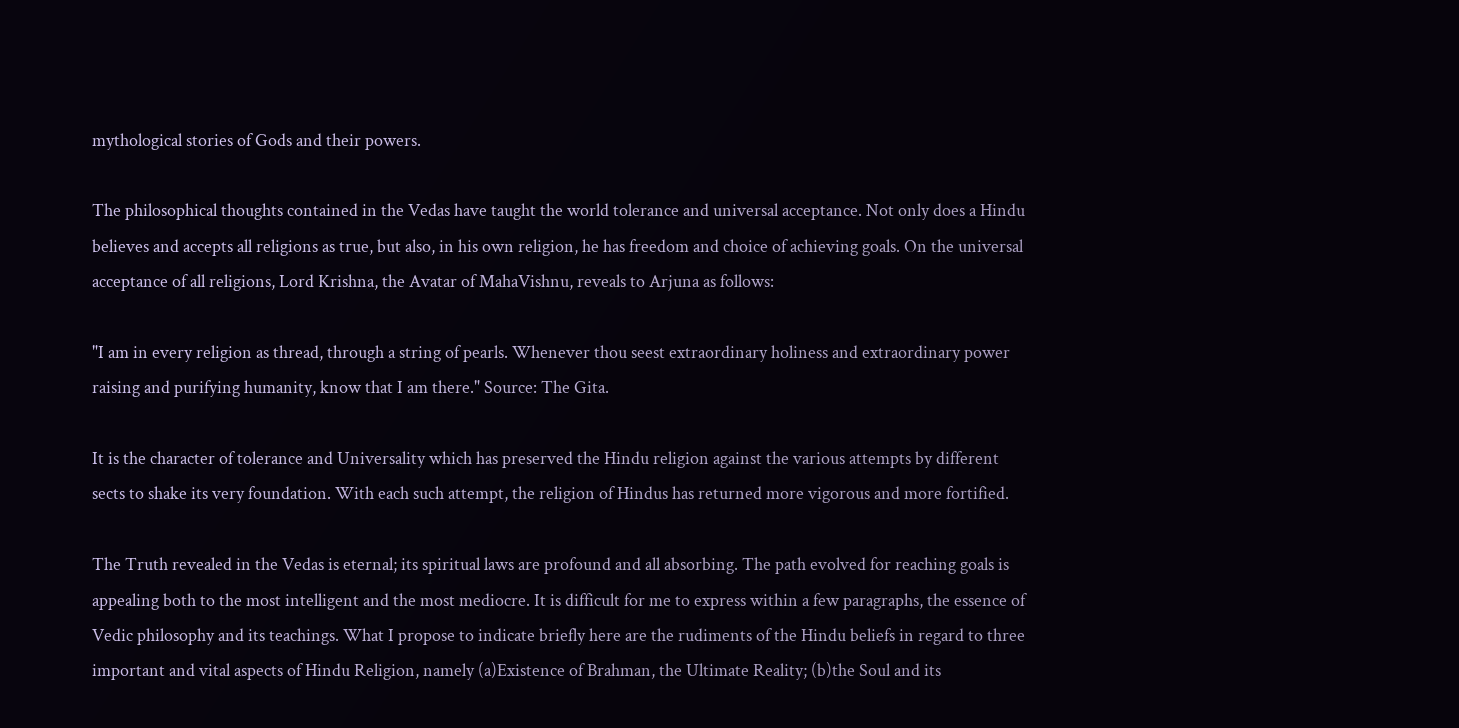mythological stories of Gods and their powers.

The philosophical thoughts contained in the Vedas have taught the world tolerance and universal acceptance. Not only does a Hindu believes and accepts all religions as true, but also, in his own religion, he has freedom and choice of achieving goals. On the universal acceptance of all religions, Lord Krishna, the Avatar of MahaVishnu, reveals to Arjuna as follows:

"I am in every religion as thread, through a string of pearls. Whenever thou seest extraordinary holiness and extraordinary power raising and purifying humanity, know that I am there." Source: The Gita.

It is the character of tolerance and Universality which has preserved the Hindu religion against the various attempts by different sects to shake its very foundation. With each such attempt, the religion of Hindus has returned more vigorous and more fortified.

The Truth revealed in the Vedas is eternal; its spiritual laws are profound and all absorbing. The path evolved for reaching goals is appealing both to the most intelligent and the most mediocre. It is difficult for me to express within a few paragraphs, the essence of Vedic philosophy and its teachings. What I propose to indicate briefly here are the rudiments of the Hindu beliefs in regard to three important and vital aspects of Hindu Religion, namely (a)Existence of Brahman, the Ultimate Reality; (b)the Soul and its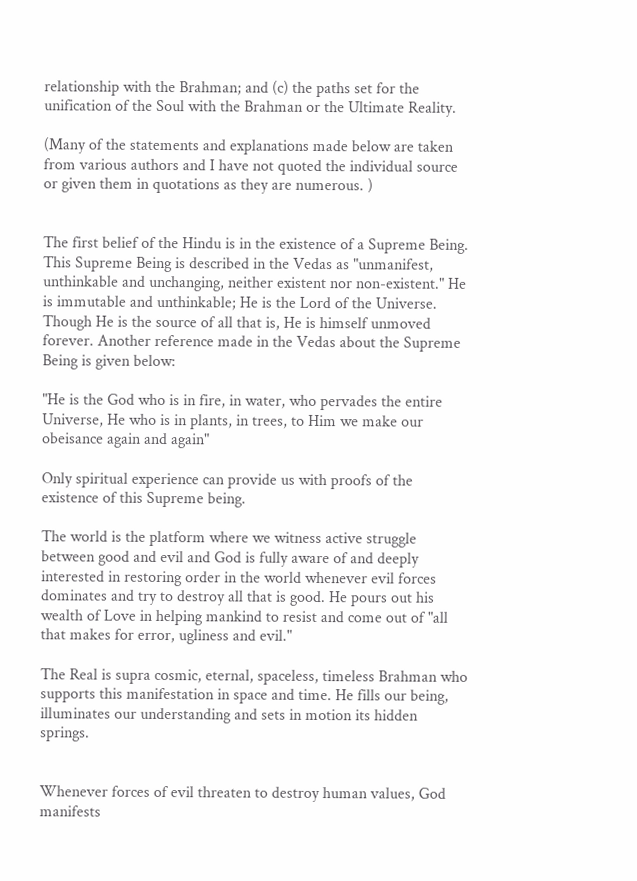relationship with the Brahman; and (c) the paths set for the unification of the Soul with the Brahman or the Ultimate Reality.

(Many of the statements and explanations made below are taken from various authors and I have not quoted the individual source or given them in quotations as they are numerous. )


The first belief of the Hindu is in the existence of a Supreme Being. This Supreme Being is described in the Vedas as "unmanifest, unthinkable and unchanging, neither existent nor non-existent." He is immutable and unthinkable; He is the Lord of the Universe. Though He is the source of all that is, He is himself unmoved forever. Another reference made in the Vedas about the Supreme Being is given below:

"He is the God who is in fire, in water, who pervades the entire Universe, He who is in plants, in trees, to Him we make our obeisance again and again"

Only spiritual experience can provide us with proofs of the existence of this Supreme being.

The world is the platform where we witness active struggle between good and evil and God is fully aware of and deeply interested in restoring order in the world whenever evil forces dominates and try to destroy all that is good. He pours out his wealth of Love in helping mankind to resist and come out of "all that makes for error, ugliness and evil."

The Real is supra cosmic, eternal, spaceless, timeless Brahman who supports this manifestation in space and time. He fills our being, illuminates our understanding and sets in motion its hidden springs.


Whenever forces of evil threaten to destroy human values, God manifests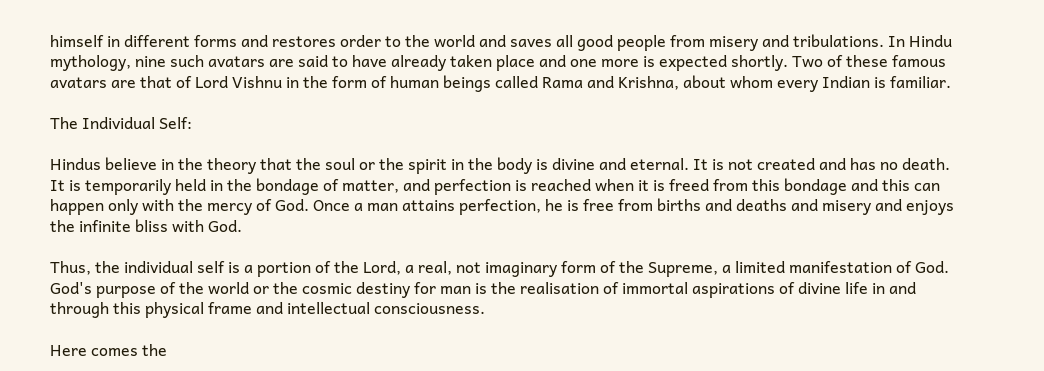himself in different forms and restores order to the world and saves all good people from misery and tribulations. In Hindu mythology, nine such avatars are said to have already taken place and one more is expected shortly. Two of these famous avatars are that of Lord Vishnu in the form of human beings called Rama and Krishna, about whom every Indian is familiar.

The Individual Self:

Hindus believe in the theory that the soul or the spirit in the body is divine and eternal. It is not created and has no death. It is temporarily held in the bondage of matter, and perfection is reached when it is freed from this bondage and this can happen only with the mercy of God. Once a man attains perfection, he is free from births and deaths and misery and enjoys the infinite bliss with God.

Thus, the individual self is a portion of the Lord, a real, not imaginary form of the Supreme, a limited manifestation of God. God's purpose of the world or the cosmic destiny for man is the realisation of immortal aspirations of divine life in and through this physical frame and intellectual consciousness.

Here comes the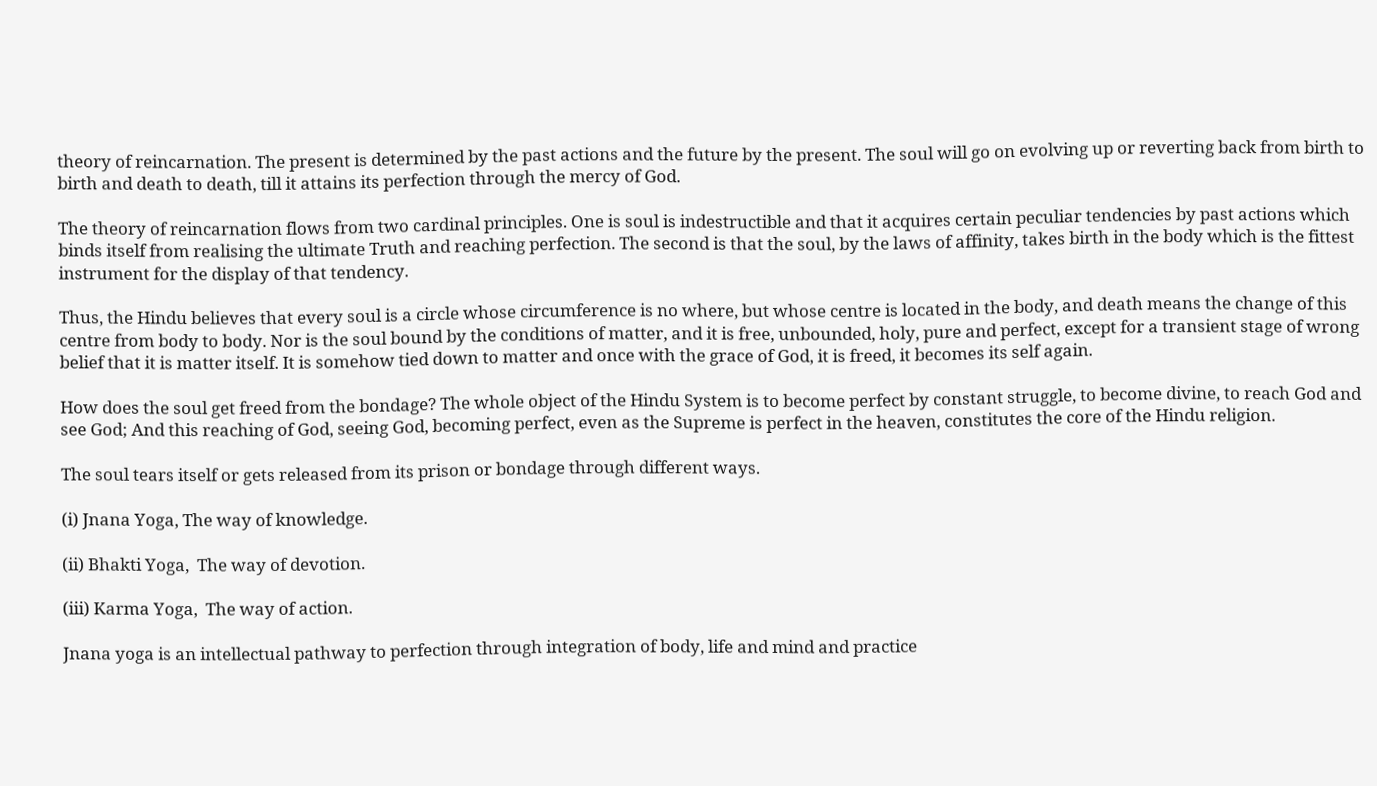theory of reincarnation. The present is determined by the past actions and the future by the present. The soul will go on evolving up or reverting back from birth to birth and death to death, till it attains its perfection through the mercy of God.

The theory of reincarnation flows from two cardinal principles. One is soul is indestructible and that it acquires certain peculiar tendencies by past actions which binds itself from realising the ultimate Truth and reaching perfection. The second is that the soul, by the laws of affinity, takes birth in the body which is the fittest instrument for the display of that tendency.

Thus, the Hindu believes that every soul is a circle whose circumference is no where, but whose centre is located in the body, and death means the change of this centre from body to body. Nor is the soul bound by the conditions of matter, and it is free, unbounded, holy, pure and perfect, except for a transient stage of wrong belief that it is matter itself. It is somehow tied down to matter and once with the grace of God, it is freed, it becomes its self again.

How does the soul get freed from the bondage? The whole object of the Hindu System is to become perfect by constant struggle, to become divine, to reach God and see God; And this reaching of God, seeing God, becoming perfect, even as the Supreme is perfect in the heaven, constitutes the core of the Hindu religion.

The soul tears itself or gets released from its prison or bondage through different ways.

(i) Jnana Yoga, The way of knowledge.

(ii) Bhakti Yoga,  The way of devotion.

(iii) Karma Yoga,  The way of action.

Jnana yoga is an intellectual pathway to perfection through integration of body, life and mind and practice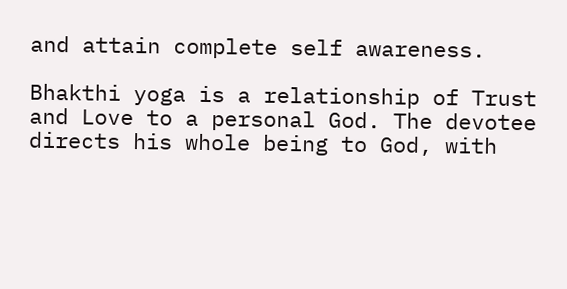and attain complete self awareness.

Bhakthi yoga is a relationship of Trust and Love to a personal God. The devotee directs his whole being to God, with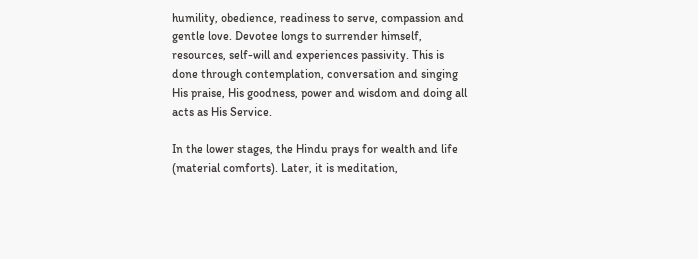humility, obedience, readiness to serve, compassion and gentle love. Devotee longs to surrender himself, resources, self-will and experiences passivity. This is done through contemplation, conversation and singing His praise, His goodness, power and wisdom and doing all acts as His Service.

In the lower stages, the Hindu prays for wealth and life (material comforts). Later, it is meditation,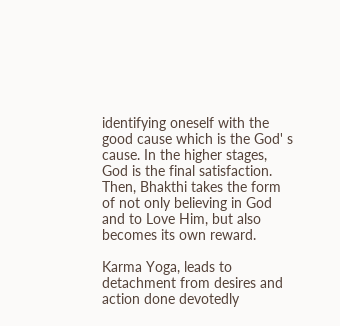identifying oneself with the good cause which is the God' s cause. In the higher stages, God is the final satisfaction. Then, Bhakthi takes the form of not only believing in God and to Love Him, but also becomes its own reward.

Karma Yoga, leads to detachment from desires and action done devotedly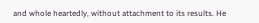and whole heartedly, without attachment to its results. He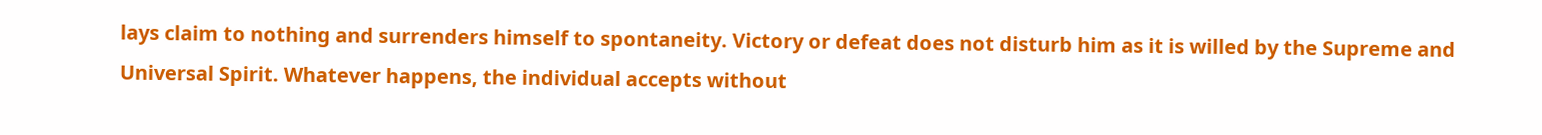lays claim to nothing and surrenders himself to spontaneity. Victory or defeat does not disturb him as it is willed by the Supreme and Universal Spirit. Whatever happens, the individual accepts without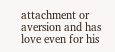attachment or aversion and has love even for his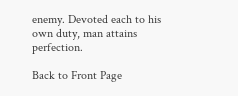enemy. Devoted each to his own duty, man attains perfection.

Back to Front Page